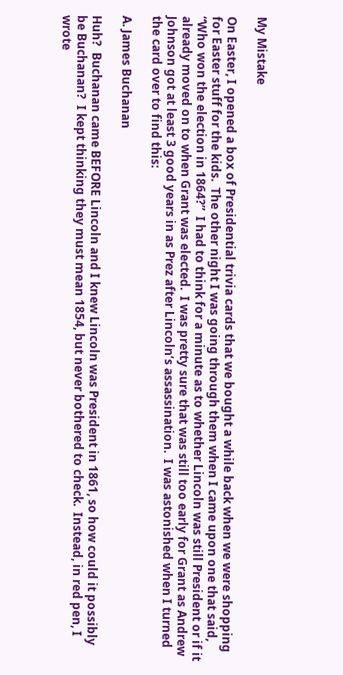My Mistake

On Easter, I opened a box of Presidential trivia cards that we bought a while back when we were shopping for Easter stuff for the kids.  The other night I was going through them when I came upon one that said, “Who won the election in 1864?”  I had to think for a minute as to whether Lincoln was still President or if it already moved on to when Grant was elected.  I was pretty sure that was still too early for Grant as Andrew Johnson got at least 3 good years in as Prez after Lincoln’s assassination.  I was astonished when I turned the card over to find this:

A. James Buchanan

Huh?  Buchanan came BEFORE Lincoln and I knew Lincoln was President in 1861, so how could it possibly be Buchanan?  I kept thinking they must mean 1854, but never bothered to check.  Instead, in red pen, I wrote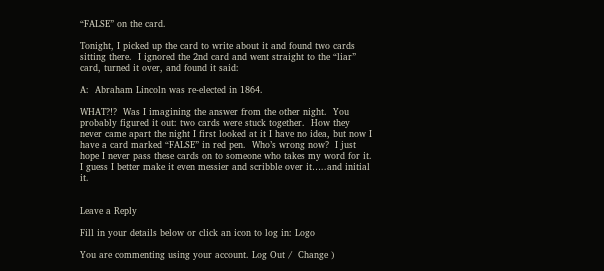“FALSE” on the card.

Tonight, I picked up the card to write about it and found two cards sitting there.  I ignored the 2nd card and went straight to the “liar” card, turned it over, and found it said:

A:  Abraham Lincoln was re-elected in 1864.

WHAT?!?  Was I imagining the answer from the other night.  You probably figured it out: two cards were stuck together.  How they never came apart the night I first looked at it I have no idea, but now I have a card marked “FALSE” in red pen.  Who’s wrong now?  I just hope I never pass these cards on to someone who takes my word for it.  I guess I better make it even messier and scribble over it…..and initial it.


Leave a Reply

Fill in your details below or click an icon to log in: Logo

You are commenting using your account. Log Out /  Change )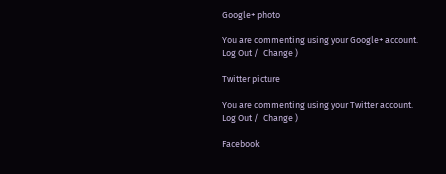Google+ photo

You are commenting using your Google+ account. Log Out /  Change )

Twitter picture

You are commenting using your Twitter account. Log Out /  Change )

Facebook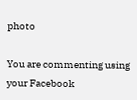photo

You are commenting using your Facebook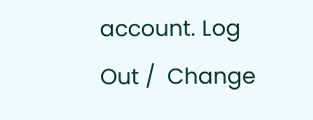account. Log Out /  Change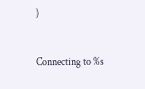)


Connecting to %s